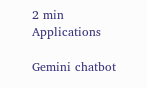2 min Applications

Gemini chatbot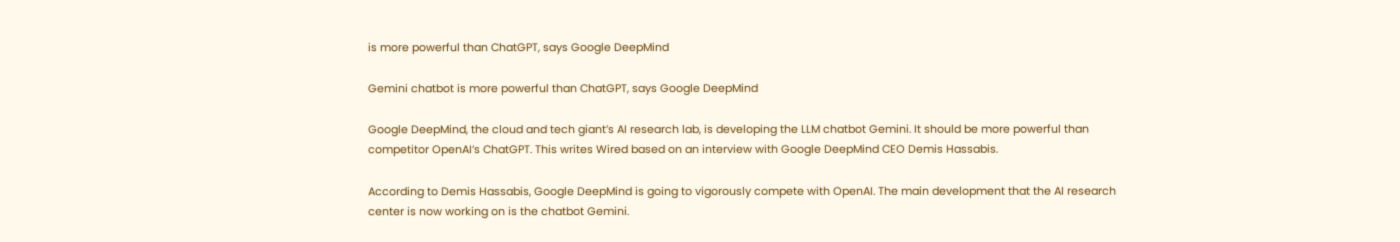is more powerful than ChatGPT, says Google DeepMind

Gemini chatbot is more powerful than ChatGPT, says Google DeepMind

Google DeepMind, the cloud and tech giant’s AI research lab, is developing the LLM chatbot Gemini. It should be more powerful than competitor OpenAI’s ChatGPT. This writes Wired based on an interview with Google DeepMind CEO Demis Hassabis.

According to Demis Hassabis, Google DeepMind is going to vigorously compete with OpenAI. The main development that the AI research center is now working on is the chatbot Gemini.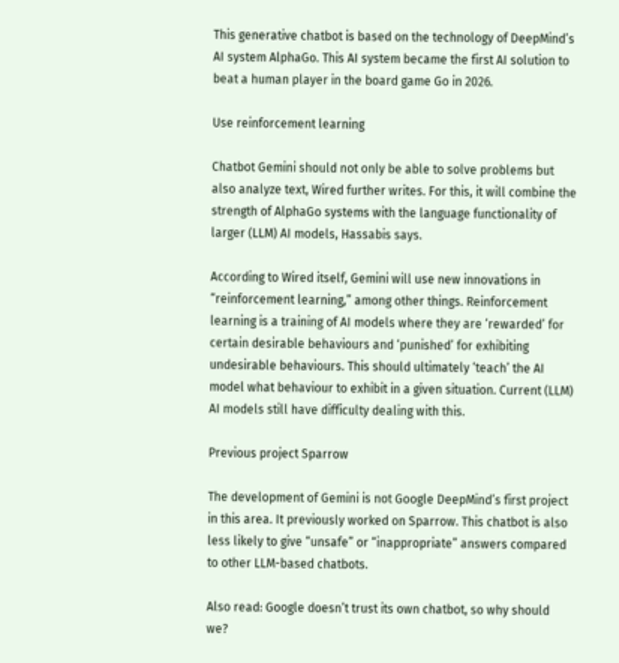This generative chatbot is based on the technology of DeepMind’s AI system AlphaGo. This AI system became the first AI solution to beat a human player in the board game Go in 2026.

Use reinforcement learning

Chatbot Gemini should not only be able to solve problems but also analyze text, Wired further writes. For this, it will combine the strength of AlphaGo systems with the language functionality of larger (LLM) AI models, Hassabis says.

According to Wired itself, Gemini will use new innovations in “reinforcement learning,” among other things. Reinforcement learning is a training of AI models where they are ‘rewarded’ for certain desirable behaviours and ‘punished’ for exhibiting undesirable behaviours. This should ultimately ‘teach’ the AI model what behaviour to exhibit in a given situation. Current (LLM) AI models still have difficulty dealing with this.

Previous project Sparrow

The development of Gemini is not Google DeepMind’s first project in this area. It previously worked on Sparrow. This chatbot is also less likely to give “unsafe” or “inappropriate” answers compared to other LLM-based chatbots.

Also read: Google doesn’t trust its own chatbot, so why should we?